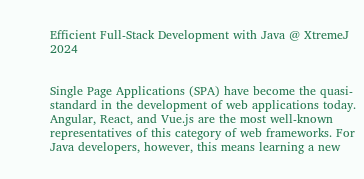Efficient Full-Stack Development with Java @ XtremeJ 2024


Single Page Applications (SPA) have become the quasi-standard in the development of web applications today. Angular, React, and Vue.js are the most well-known representatives of this category of web frameworks. For Java developers, however, this means learning a new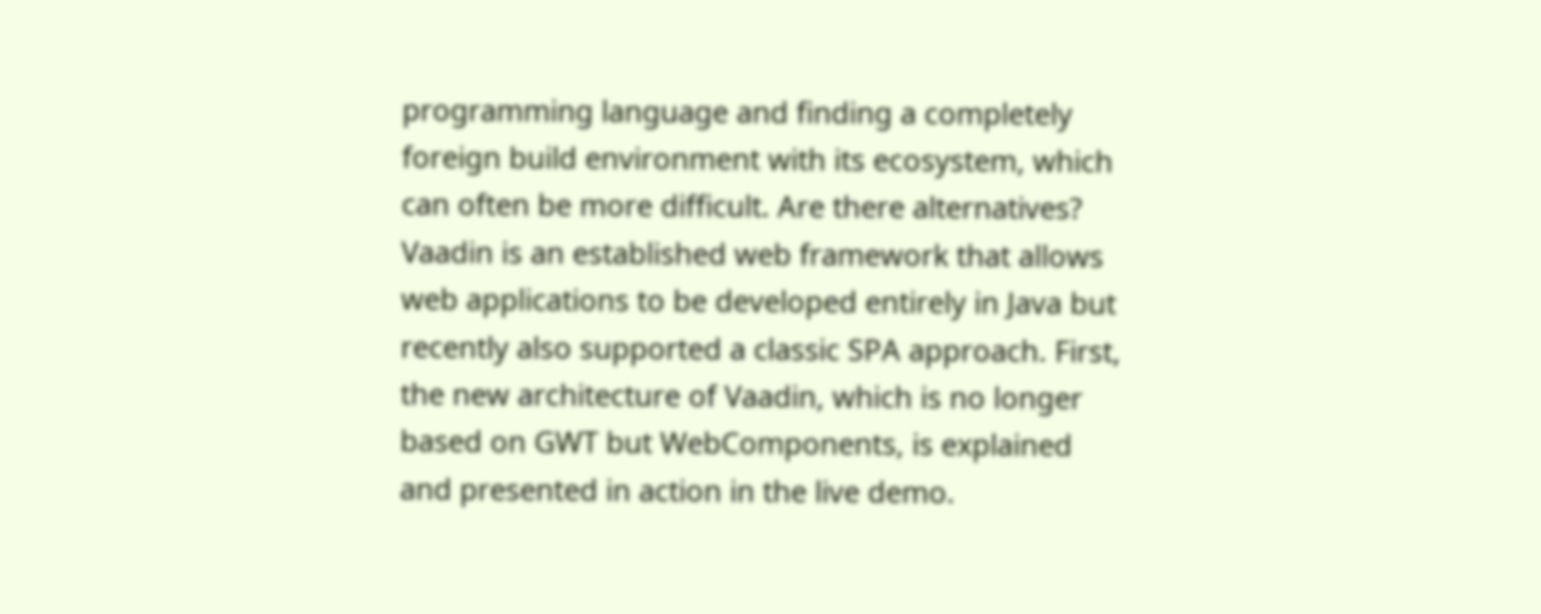programming language and finding a completely foreign build environment with its ecosystem, which can often be more difficult. Are there alternatives? Vaadin is an established web framework that allows web applications to be developed entirely in Java but recently also supported a classic SPA approach. First, the new architecture of Vaadin, which is no longer based on GWT but WebComponents, is explained and presented in action in the live demo.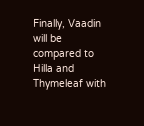Finally, Vaadin will be compared to Hilla and Thymeleaf with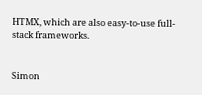HTMX, which are also easy-to-use full-stack frameworks.


Simon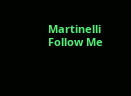Martinelli
Follow Me